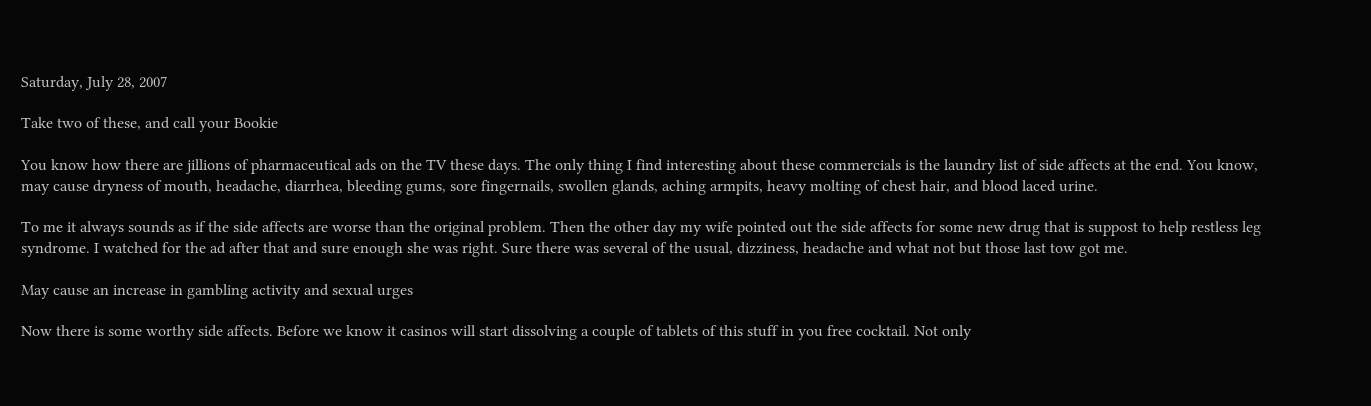Saturday, July 28, 2007

Take two of these, and call your Bookie

You know how there are jillions of pharmaceutical ads on the TV these days. The only thing I find interesting about these commercials is the laundry list of side affects at the end. You know, may cause dryness of mouth, headache, diarrhea, bleeding gums, sore fingernails, swollen glands, aching armpits, heavy molting of chest hair, and blood laced urine.

To me it always sounds as if the side affects are worse than the original problem. Then the other day my wife pointed out the side affects for some new drug that is suppost to help restless leg syndrome. I watched for the ad after that and sure enough she was right. Sure there was several of the usual, dizziness, headache and what not but those last tow got me.

May cause an increase in gambling activity and sexual urges

Now there is some worthy side affects. Before we know it casinos will start dissolving a couple of tablets of this stuff in you free cocktail. Not only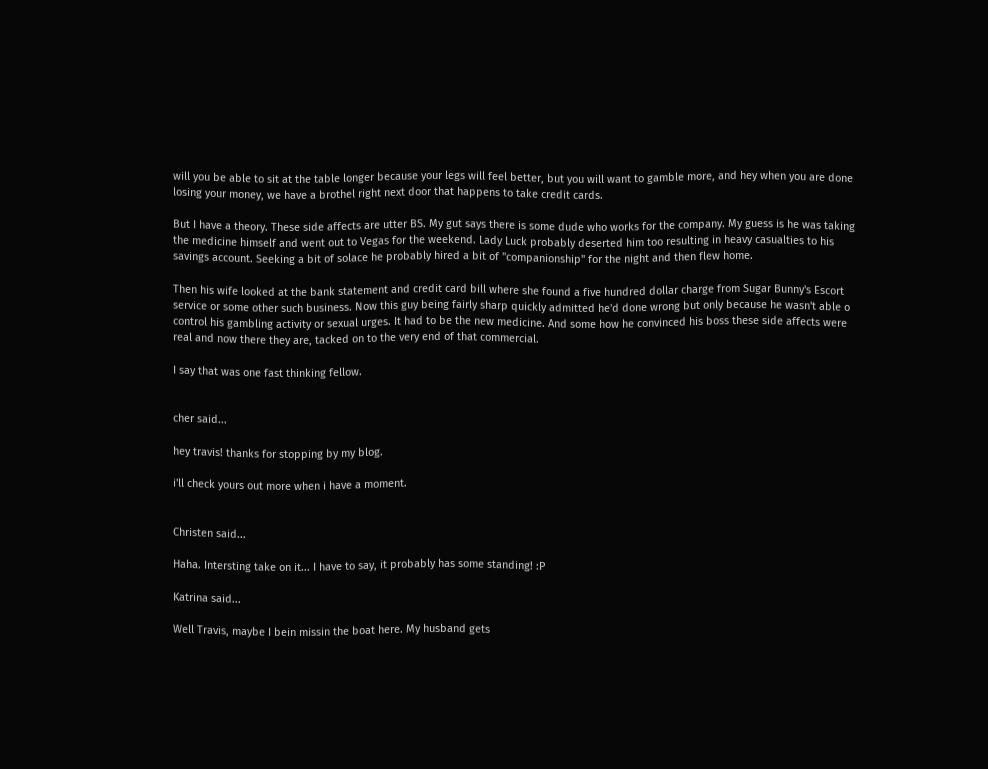will you be able to sit at the table longer because your legs will feel better, but you will want to gamble more, and hey when you are done losing your money, we have a brothel right next door that happens to take credit cards.

But I have a theory. These side affects are utter BS. My gut says there is some dude who works for the company. My guess is he was taking the medicine himself and went out to Vegas for the weekend. Lady Luck probably deserted him too resulting in heavy casualties to his savings account. Seeking a bit of solace he probably hired a bit of "companionship" for the night and then flew home.

Then his wife looked at the bank statement and credit card bill where she found a five hundred dollar charge from Sugar Bunny's Escort service or some other such business. Now this guy being fairly sharp quickly admitted he'd done wrong but only because he wasn't able o control his gambling activity or sexual urges. It had to be the new medicine. And some how he convinced his boss these side affects were real and now there they are, tacked on to the very end of that commercial.

I say that was one fast thinking fellow.


cher said...

hey travis! thanks for stopping by my blog.

i'll check yours out more when i have a moment.


Christen said...

Haha. Intersting take on it... I have to say, it probably has some standing! :P

Katrina said...

Well Travis, maybe I bein missin the boat here. My husband gets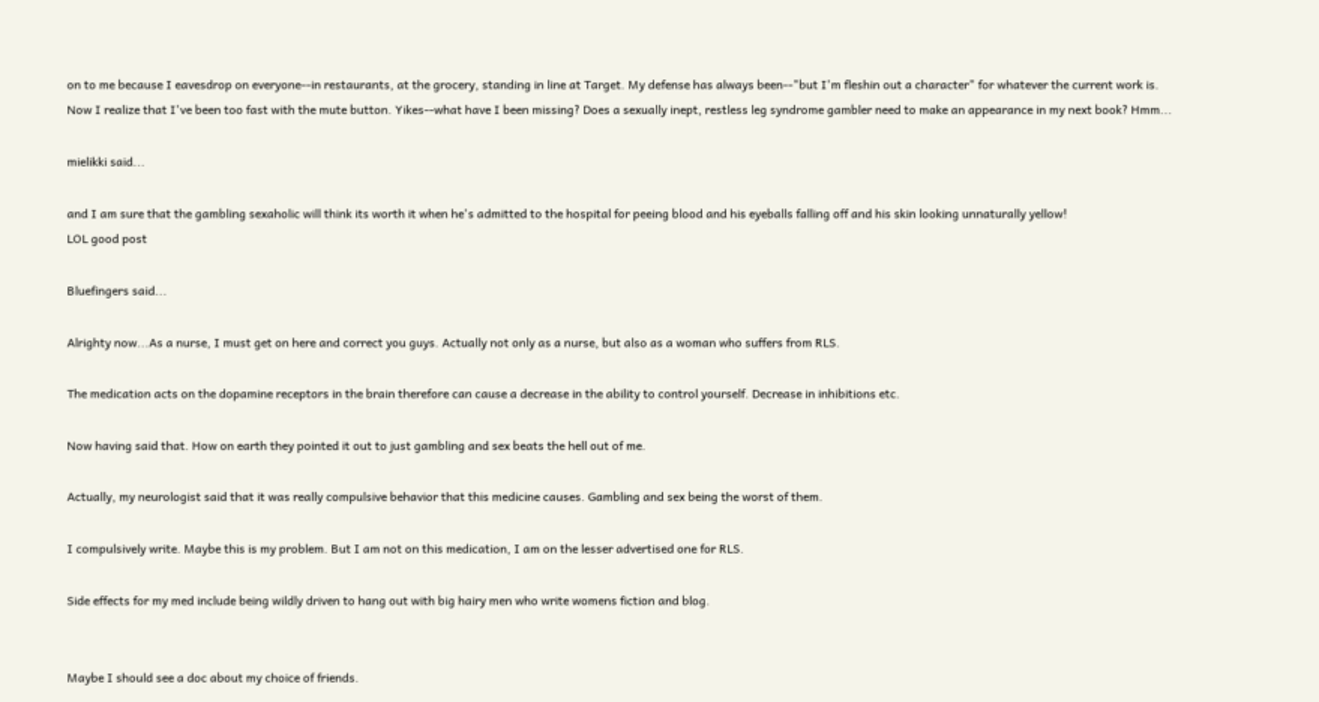on to me because I eavesdrop on everyone--in restaurants, at the grocery, standing in line at Target. My defense has always been--"but I'm fleshin out a character" for whatever the current work is. Now I realize that I've been too fast with the mute button. Yikes--what have I been missing? Does a sexually inept, restless leg syndrome gambler need to make an appearance in my next book? Hmm...

mielikki said...

and I am sure that the gambling sexaholic will think its worth it when he's admitted to the hospital for peeing blood and his eyeballs falling off and his skin looking unnaturally yellow!
LOL good post

Bluefingers said...

Alrighty now...As a nurse, I must get on here and correct you guys. Actually not only as a nurse, but also as a woman who suffers from RLS.

The medication acts on the dopamine receptors in the brain therefore can cause a decrease in the ability to control yourself. Decrease in inhibitions etc.

Now having said that. How on earth they pointed it out to just gambling and sex beats the hell out of me.

Actually, my neurologist said that it was really compulsive behavior that this medicine causes. Gambling and sex being the worst of them.

I compulsively write. Maybe this is my problem. But I am not on this medication, I am on the lesser advertised one for RLS.

Side effects for my med include being wildly driven to hang out with big hairy men who write womens fiction and blog.


Maybe I should see a doc about my choice of friends.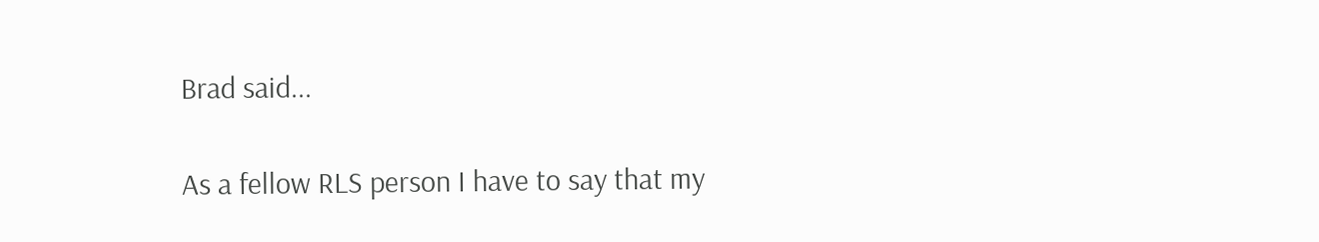Brad said...

As a fellow RLS person I have to say that my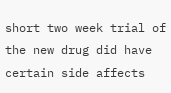short two week trial of the new drug did have certain side affects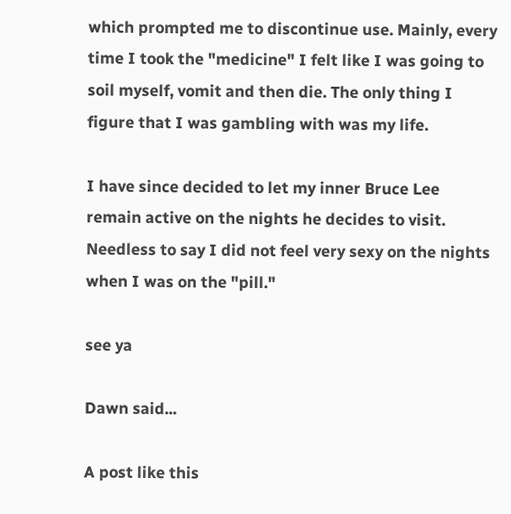which prompted me to discontinue use. Mainly, every time I took the "medicine" I felt like I was going to soil myself, vomit and then die. The only thing I figure that I was gambling with was my life.

I have since decided to let my inner Bruce Lee remain active on the nights he decides to visit. Needless to say I did not feel very sexy on the nights when I was on the "pill."

see ya

Dawn said...

A post like this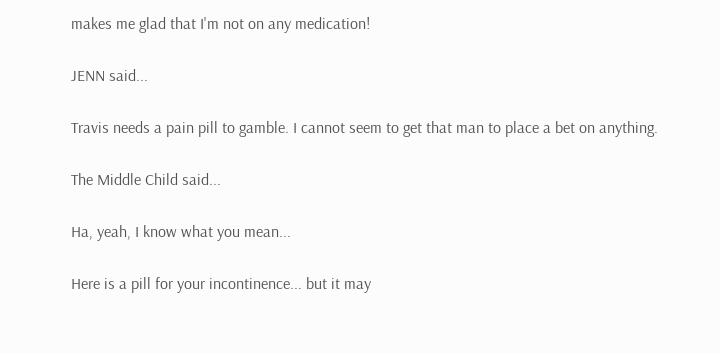makes me glad that I'm not on any medication!

JENN said...

Travis needs a pain pill to gamble. I cannot seem to get that man to place a bet on anything.

The Middle Child said...

Ha, yeah, I know what you mean...

Here is a pill for your incontinence... but it may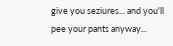give you seziures... and you'll pee your pants anyway...